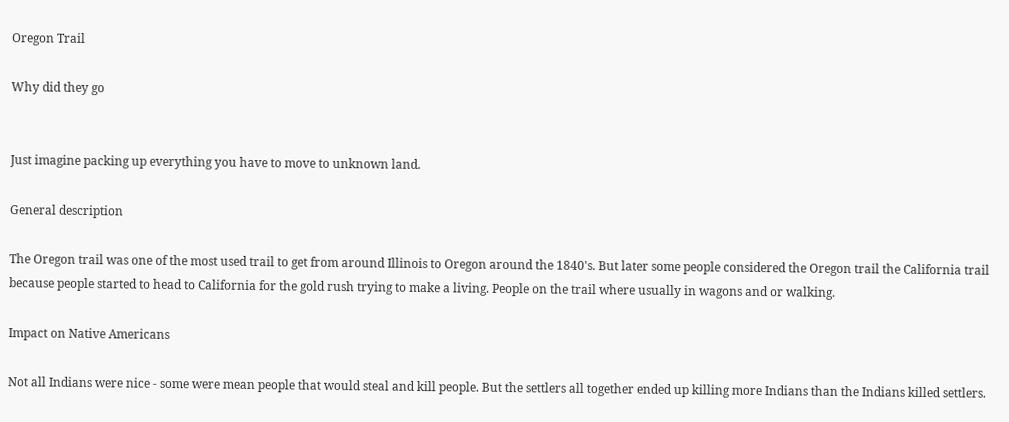Oregon Trail

Why did they go


Just imagine packing up everything you have to move to unknown land.

General description

The Oregon trail was one of the most used trail to get from around Illinois to Oregon around the 1840's. But later some people considered the Oregon trail the California trail because people started to head to California for the gold rush trying to make a living. People on the trail where usually in wagons and or walking.

Impact on Native Americans

Not all Indians were nice - some were mean people that would steal and kill people. But the settlers all together ended up killing more Indians than the Indians killed settlers.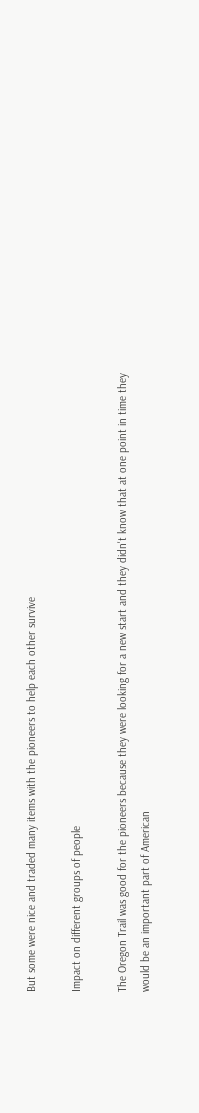But some were nice and traded many items with the pioneers to help each other survive

Impact on different groups of people

The Oregon Trail was good for the pioneers because they were looking for a new start and they didn't know that at one point in time they would be an important part of American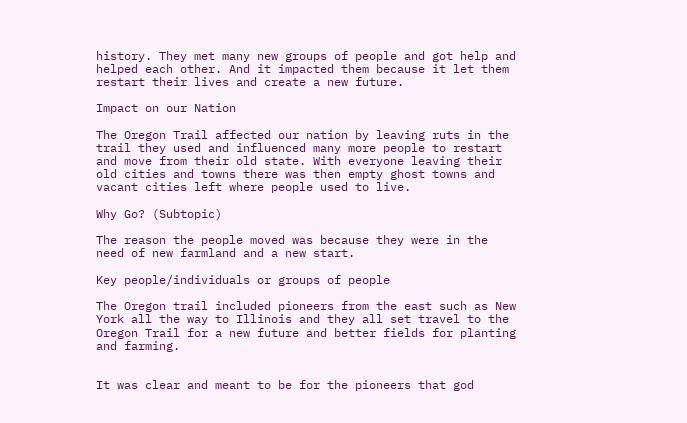history. They met many new groups of people and got help and helped each other. And it impacted them because it let them restart their lives and create a new future.

Impact on our Nation

The Oregon Trail affected our nation by leaving ruts in the trail they used and influenced many more people to restart and move from their old state. With everyone leaving their old cities and towns there was then empty ghost towns and vacant cities left where people used to live.

Why Go? (Subtopic)

The reason the people moved was because they were in the need of new farmland and a new start.

Key people/individuals or groups of people

The Oregon trail included pioneers from the east such as New York all the way to Illinois and they all set travel to the Oregon Trail for a new future and better fields for planting and farming.


It was clear and meant to be for the pioneers that god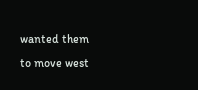wanted them to move west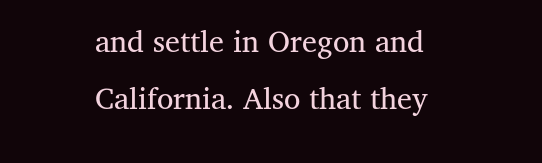and settle in Oregon and California. Also that they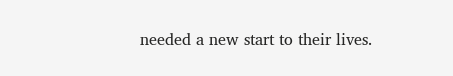needed a new start to their lives.